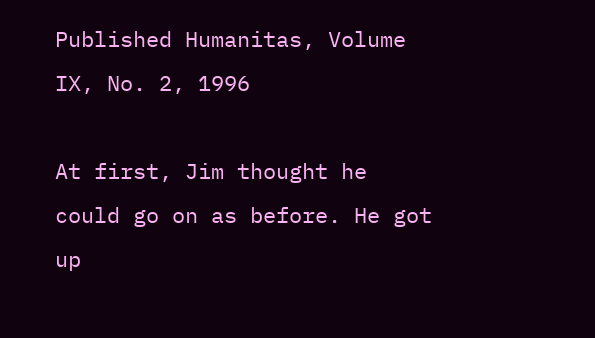Published Humanitas, Volume IX, No. 2, 1996

At first, Jim thought he could go on as before. He got up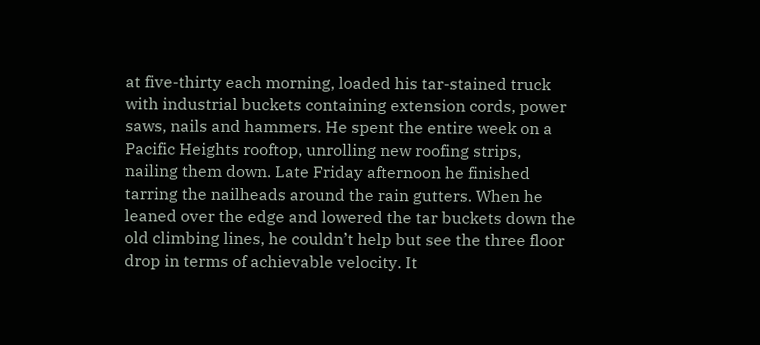at five-thirty each morning, loaded his tar-stained truck with industrial buckets containing extension cords, power saws, nails and hammers. He spent the entire week on a Pacific Heights rooftop, unrolling new roofing strips, nailing them down. Late Friday afternoon he finished tarring the nailheads around the rain gutters. When he leaned over the edge and lowered the tar buckets down the old climbing lines, he couldn’t help but see the three floor drop in terms of achievable velocity. It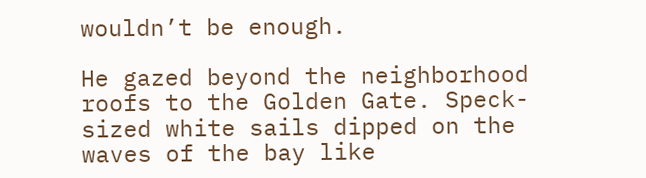wouldn’t be enough.

He gazed beyond the neighborhood roofs to the Golden Gate. Speck-sized white sails dipped on the waves of the bay like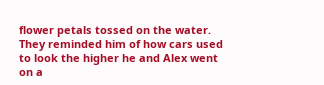flower petals tossed on the water. They reminded him of how cars used to look the higher he and Alex went on a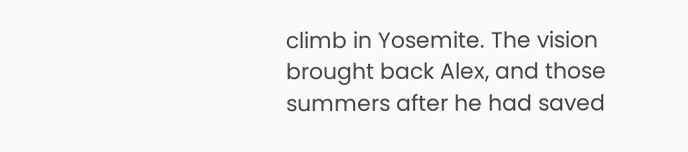climb in Yosemite. The vision brought back Alex, and those summers after he had saved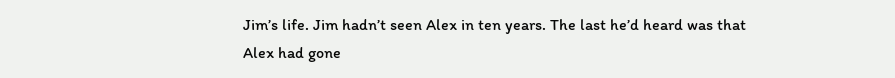Jim’s life. Jim hadn’t seen Alex in ten years. The last he’d heard was that Alex had gone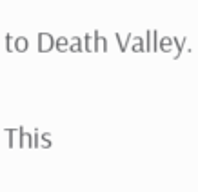to Death Valley.

This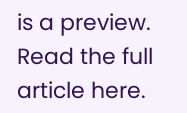is a preview. Read the full article here.